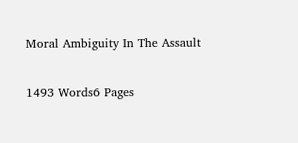Moral Ambiguity In The Assault

1493 Words6 Pages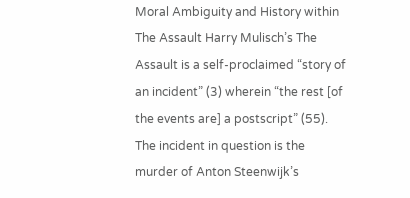Moral Ambiguity and History within The Assault Harry Mulisch’s The Assault is a self-proclaimed “story of an incident” (3) wherein “the rest [of the events are] a postscript” (55). The incident in question is the murder of Anton Steenwijk’s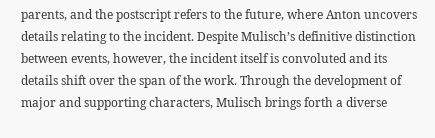parents, and the postscript refers to the future, where Anton uncovers details relating to the incident. Despite Mulisch’s definitive distinction between events, however, the incident itself is convoluted and its details shift over the span of the work. Through the development of major and supporting characters, Mulisch brings forth a diverse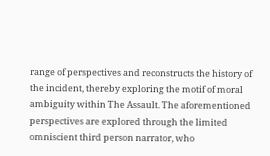range of perspectives and reconstructs the history of the incident, thereby exploring the motif of moral ambiguity within The Assault. The aforementioned perspectives are explored through the limited omniscient third person narrator, who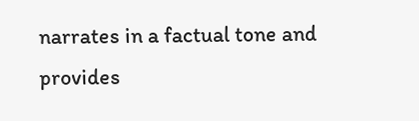narrates in a factual tone and provides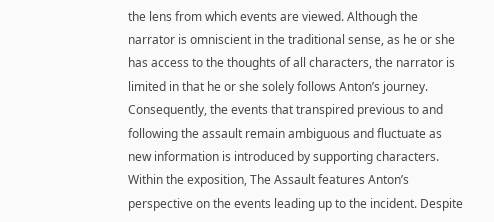the lens from which events are viewed. Although the narrator is omniscient in the traditional sense, as he or she has access to the thoughts of all characters, the narrator is limited in that he or she solely follows Anton’s journey. Consequently, the events that transpired previous to and following the assault remain ambiguous and fluctuate as new information is introduced by supporting characters. Within the exposition, The Assault features Anton’s perspective on the events leading up to the incident. Despite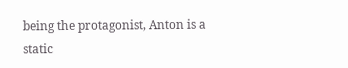being the protagonist, Anton is a static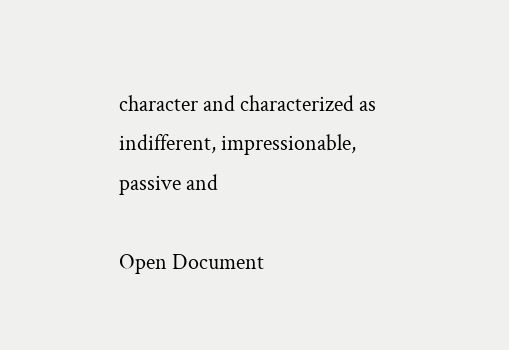character and characterized as indifferent, impressionable, passive and

Open Document